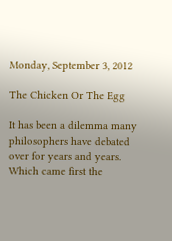Monday, September 3, 2012

The Chicken Or The Egg

It has been a dilemma many philosophers have debated over for years and years.  Which came first the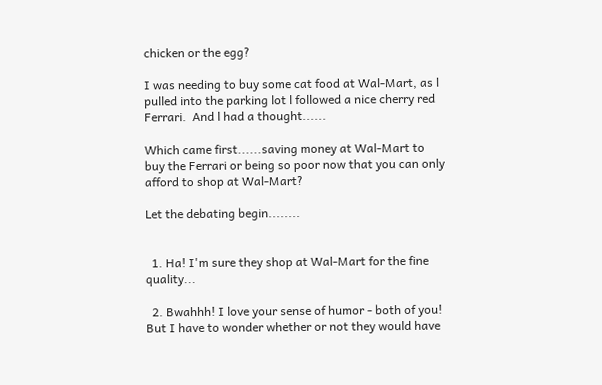chicken or the egg?

I was needing to buy some cat food at Wal-Mart, as l pulled into the parking lot l followed a nice cherry red Ferrari.  And l had a thought......

Which came first......saving money at Wal-Mart to buy the Ferrari or being so poor now that you can only afford to shop at Wal-Mart?

Let the debating begin........


  1. Ha! I'm sure they shop at Wal-Mart for the fine quality...

  2. Bwahhh! I love your sense of humor - both of you! But I have to wonder whether or not they would have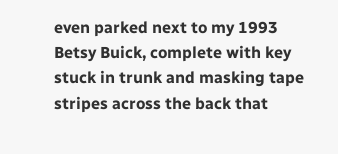even parked next to my 1993 Betsy Buick, complete with key stuck in trunk and masking tape stripes across the back that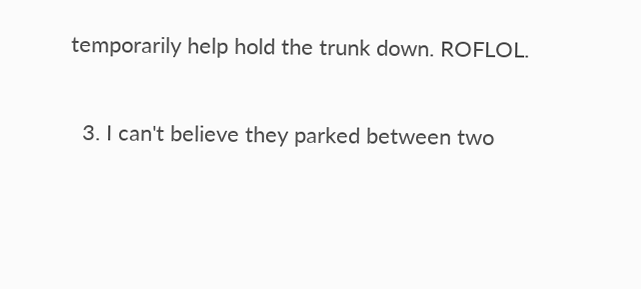temporarily help hold the trunk down. ROFLOL.

  3. I can't believe they parked between two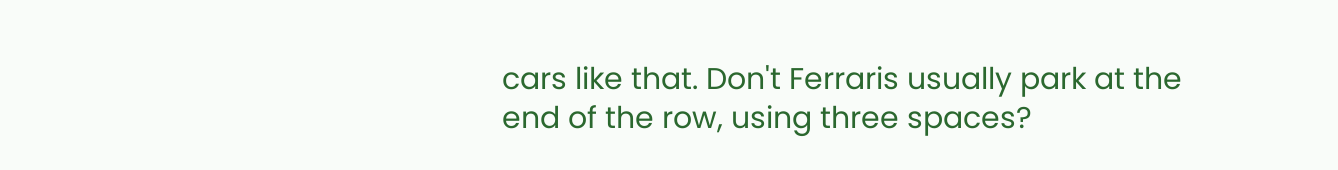cars like that. Don't Ferraris usually park at the end of the row, using three spaces?